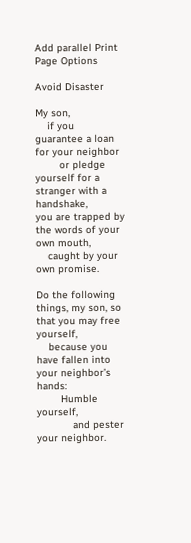Add parallel Print Page Options

Avoid Disaster

My son,
    if you guarantee a loan for your neighbor
        or pledge yourself for a stranger with a handshake,
you are trapped by the words of your own mouth,
    caught by your own promise.

Do the following things, my son, so that you may free yourself,
    because you have fallen into your neighbor’s hands:
        Humble yourself,
            and pester your neighbor.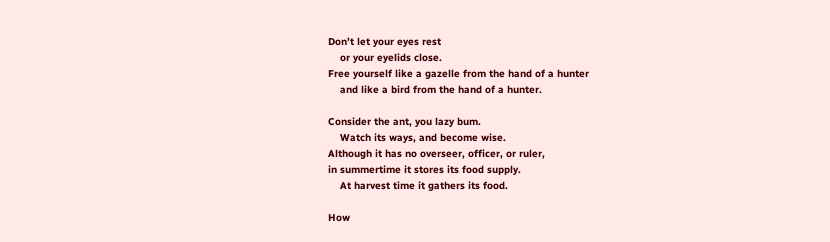Don’t let your eyes rest
    or your eyelids close.
Free yourself like a gazelle from the hand of a hunter
    and like a bird from the hand of a hunter.

Consider the ant, you lazy bum.
    Watch its ways, and become wise.
Although it has no overseer, officer, or ruler,
in summertime it stores its food supply.
    At harvest time it gathers its food.

How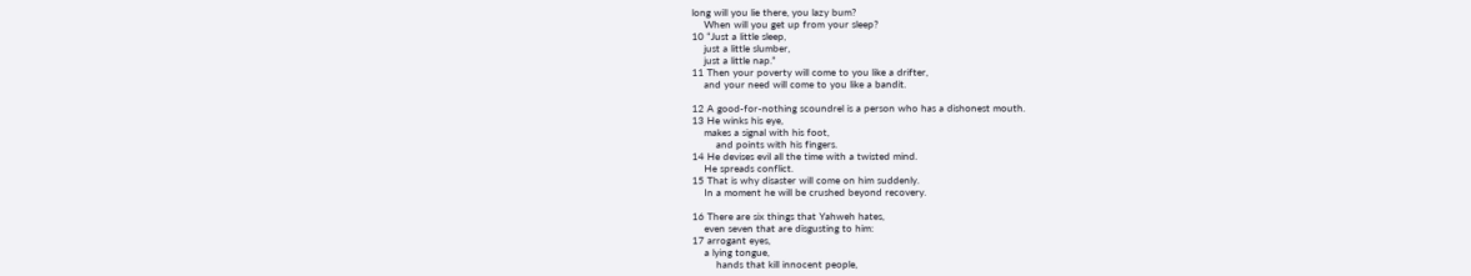long will you lie there, you lazy bum?
    When will you get up from your sleep?
10 “Just a little sleep,
    just a little slumber,
    just a little nap.”
11 Then your poverty will come to you like a drifter,
    and your need will come to you like a bandit.

12 A good-for-nothing scoundrel is a person who has a dishonest mouth.
13 He winks his eye,
    makes a signal with his foot,
        and points with his fingers.
14 He devises evil all the time with a twisted mind.
    He spreads conflict.
15 That is why disaster will come on him suddenly.
    In a moment he will be crushed beyond recovery.

16 There are six things that Yahweh hates,
    even seven that are disgusting to him:
17 arrogant eyes,
    a lying tongue,
        hands that kill innocent people,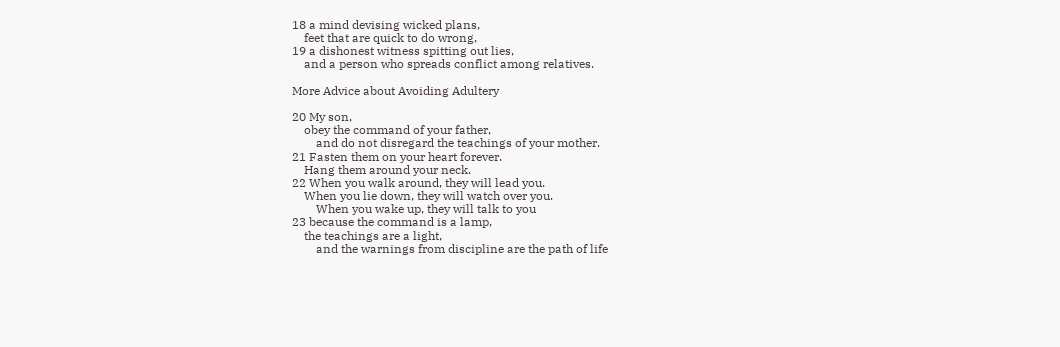18 a mind devising wicked plans,
    feet that are quick to do wrong,
19 a dishonest witness spitting out lies,
    and a person who spreads conflict among relatives.

More Advice about Avoiding Adultery

20 My son,
    obey the command of your father,
        and do not disregard the teachings of your mother.
21 Fasten them on your heart forever.
    Hang them around your neck.
22 When you walk around, they will lead you.
    When you lie down, they will watch over you.
        When you wake up, they will talk to you
23 because the command is a lamp,
    the teachings are a light,
        and the warnings from discipline are the path of life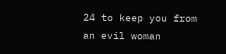24 to keep you from an evil woman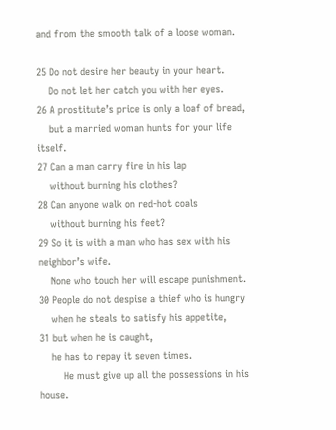and from the smooth talk of a loose woman.

25 Do not desire her beauty in your heart.
    Do not let her catch you with her eyes.
26 A prostitute’s price is only a loaf of bread,
    but a married woman hunts for your life itself.
27 Can a man carry fire in his lap
    without burning his clothes?
28 Can anyone walk on red-hot coals
    without burning his feet?
29 So it is with a man who has sex with his neighbor’s wife.
    None who touch her will escape punishment.
30 People do not despise a thief who is hungry
    when he steals to satisfy his appetite,
31 but when he is caught,
    he has to repay it seven times.
        He must give up all the possessions in his house.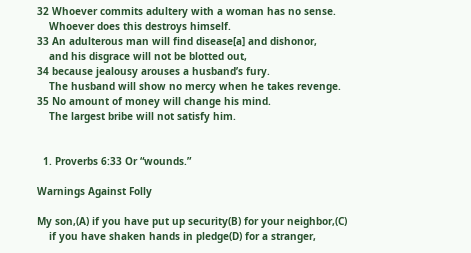32 Whoever commits adultery with a woman has no sense.
    Whoever does this destroys himself.
33 An adulterous man will find disease[a] and dishonor,
    and his disgrace will not be blotted out,
34 because jealousy arouses a husband’s fury.
    The husband will show no mercy when he takes revenge.
35 No amount of money will change his mind.
    The largest bribe will not satisfy him.


  1. Proverbs 6:33 Or “wounds.”

Warnings Against Folly

My son,(A) if you have put up security(B) for your neighbor,(C)
    if you have shaken hands in pledge(D) for a stranger,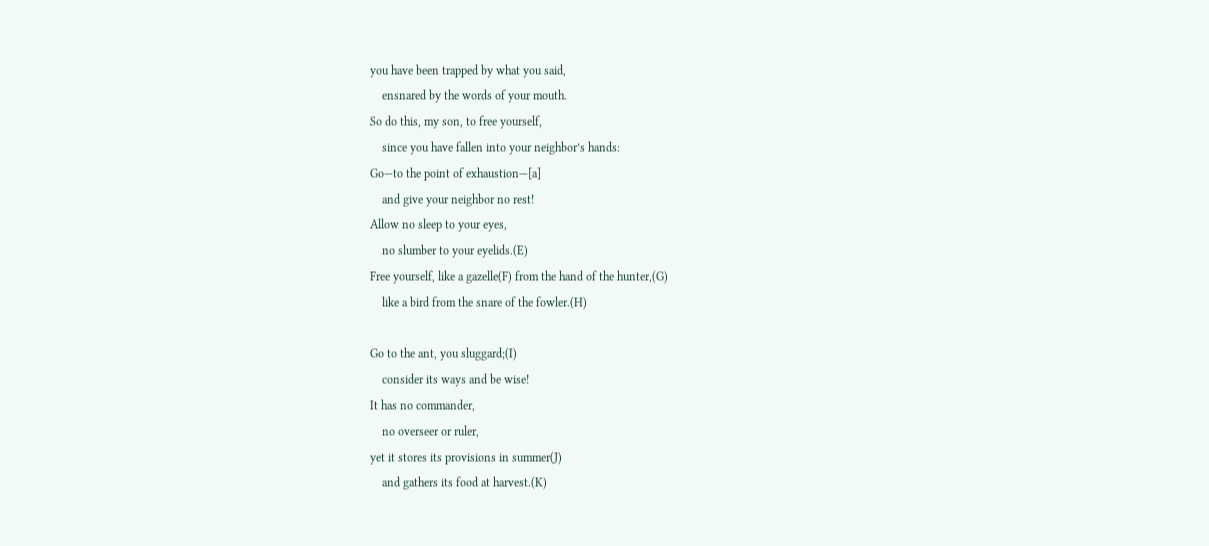you have been trapped by what you said,
    ensnared by the words of your mouth.
So do this, my son, to free yourself,
    since you have fallen into your neighbor’s hands:
Go—to the point of exhaustion—[a]
    and give your neighbor no rest!
Allow no sleep to your eyes,
    no slumber to your eyelids.(E)
Free yourself, like a gazelle(F) from the hand of the hunter,(G)
    like a bird from the snare of the fowler.(H)

Go to the ant, you sluggard;(I)
    consider its ways and be wise!
It has no commander,
    no overseer or ruler,
yet it stores its provisions in summer(J)
    and gathers its food at harvest.(K)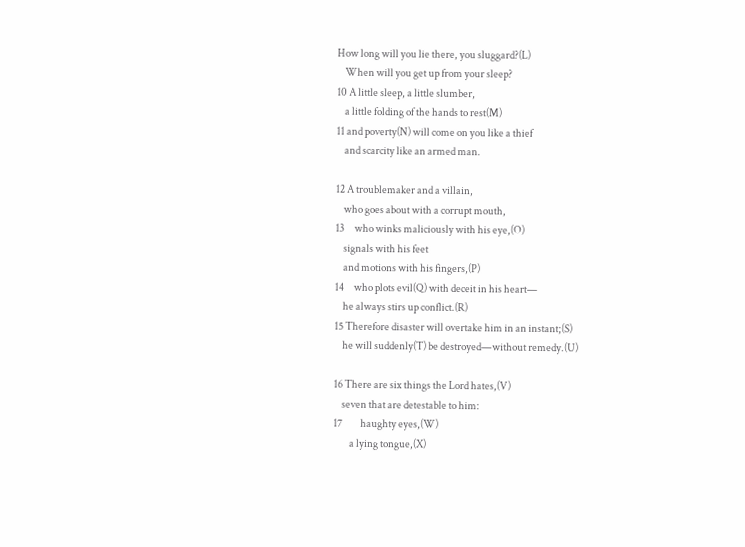How long will you lie there, you sluggard?(L)
    When will you get up from your sleep?
10 A little sleep, a little slumber,
    a little folding of the hands to rest(M)
11 and poverty(N) will come on you like a thief
    and scarcity like an armed man.

12 A troublemaker and a villain,
    who goes about with a corrupt mouth,
13     who winks maliciously with his eye,(O)
    signals with his feet
    and motions with his fingers,(P)
14     who plots evil(Q) with deceit in his heart—
    he always stirs up conflict.(R)
15 Therefore disaster will overtake him in an instant;(S)
    he will suddenly(T) be destroyed—without remedy.(U)

16 There are six things the Lord hates,(V)
    seven that are detestable to him:
17         haughty eyes,(W)
        a lying tongue,(X)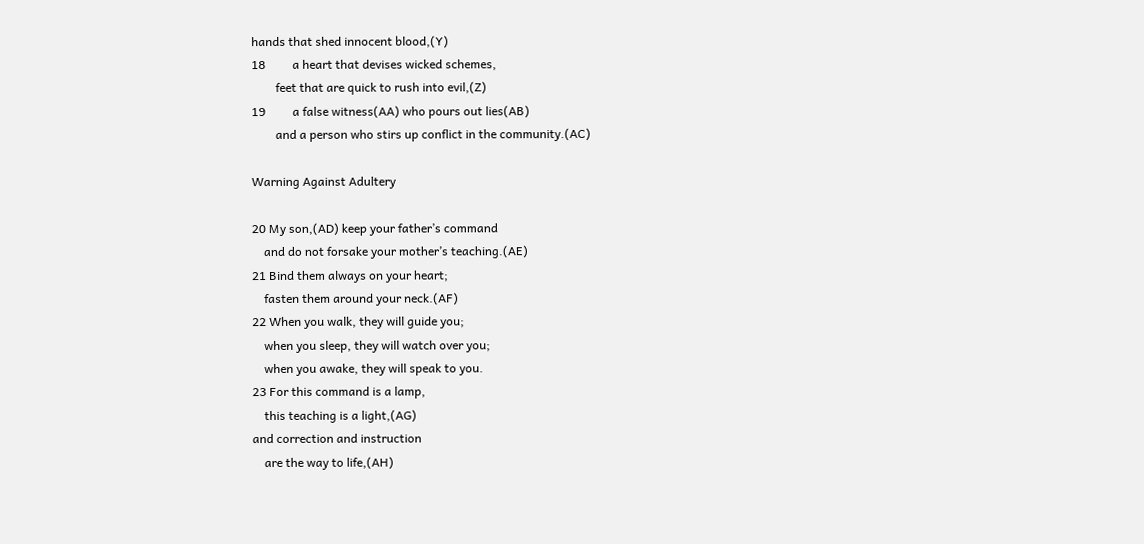hands that shed innocent blood,(Y)
18         a heart that devises wicked schemes,
        feet that are quick to rush into evil,(Z)
19         a false witness(AA) who pours out lies(AB)
        and a person who stirs up conflict in the community.(AC)

Warning Against Adultery

20 My son,(AD) keep your father’s command
    and do not forsake your mother’s teaching.(AE)
21 Bind them always on your heart;
    fasten them around your neck.(AF)
22 When you walk, they will guide you;
    when you sleep, they will watch over you;
    when you awake, they will speak to you.
23 For this command is a lamp,
    this teaching is a light,(AG)
and correction and instruction
    are the way to life,(AH)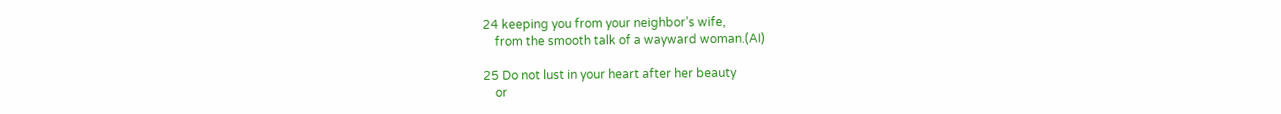24 keeping you from your neighbor’s wife,
    from the smooth talk of a wayward woman.(AI)

25 Do not lust in your heart after her beauty
    or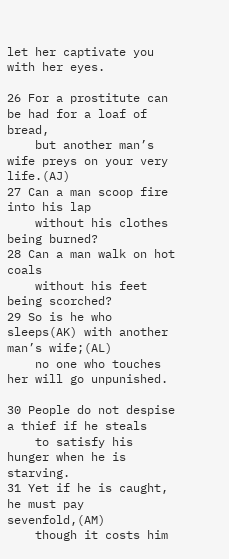let her captivate you with her eyes.

26 For a prostitute can be had for a loaf of bread,
    but another man’s wife preys on your very life.(AJ)
27 Can a man scoop fire into his lap
    without his clothes being burned?
28 Can a man walk on hot coals
    without his feet being scorched?
29 So is he who sleeps(AK) with another man’s wife;(AL)
    no one who touches her will go unpunished.

30 People do not despise a thief if he steals
    to satisfy his hunger when he is starving.
31 Yet if he is caught, he must pay sevenfold,(AM)
    though it costs him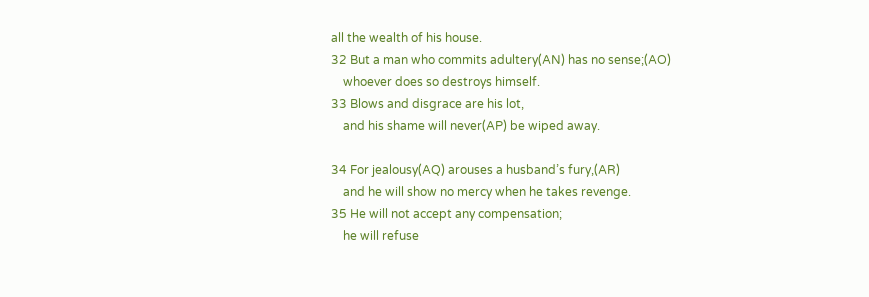all the wealth of his house.
32 But a man who commits adultery(AN) has no sense;(AO)
    whoever does so destroys himself.
33 Blows and disgrace are his lot,
    and his shame will never(AP) be wiped away.

34 For jealousy(AQ) arouses a husband’s fury,(AR)
    and he will show no mercy when he takes revenge.
35 He will not accept any compensation;
    he will refuse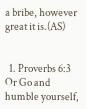a bribe, however great it is.(AS)


  1. Proverbs 6:3 Or Go and humble yourself,